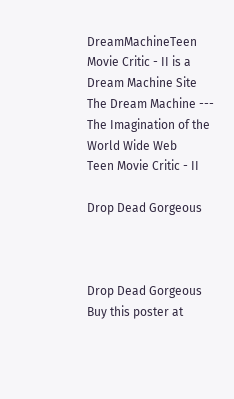DreamMachineTeen Movie Critic - II is a Dream Machine Site
The Dream Machine --- The Imagination of the World Wide Web
Teen Movie Critic - II

Drop Dead Gorgeous



Drop Dead Gorgeous
Buy this poster at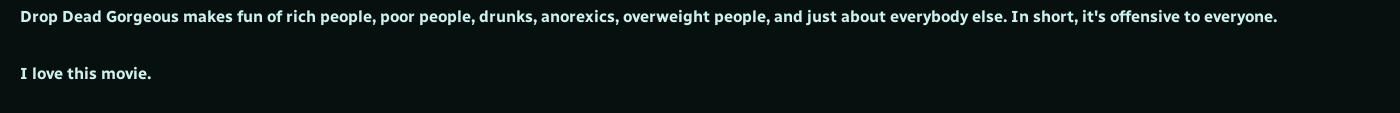Drop Dead Gorgeous makes fun of rich people, poor people, drunks, anorexics, overweight people, and just about everybody else. In short, it's offensive to everyone.

I love this movie.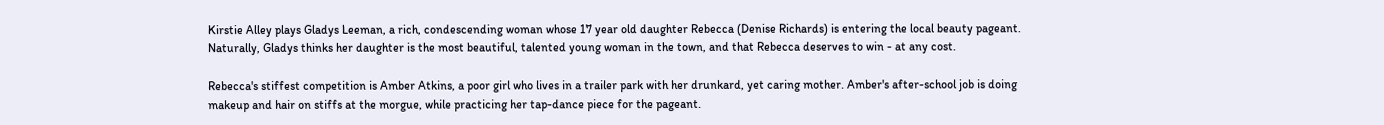Kirstie Alley plays Gladys Leeman, a rich, condescending woman whose 17 year old daughter Rebecca (Denise Richards) is entering the local beauty pageant. Naturally, Gladys thinks her daughter is the most beautiful, talented young woman in the town, and that Rebecca deserves to win - at any cost.

Rebecca's stiffest competition is Amber Atkins, a poor girl who lives in a trailer park with her drunkard, yet caring mother. Amber's after-school job is doing makeup and hair on stiffs at the morgue, while practicing her tap-dance piece for the pageant.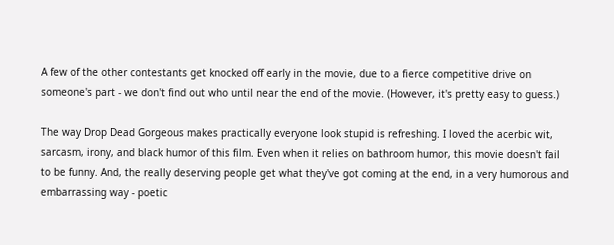A few of the other contestants get knocked off early in the movie, due to a fierce competitive drive on someone's part - we don't find out who until near the end of the movie. (However, it's pretty easy to guess.)

The way Drop Dead Gorgeous makes practically everyone look stupid is refreshing. I loved the acerbic wit, sarcasm, irony, and black humor of this film. Even when it relies on bathroom humor, this movie doesn't fail to be funny. And, the really deserving people get what they've got coming at the end, in a very humorous and embarrassing way - poetic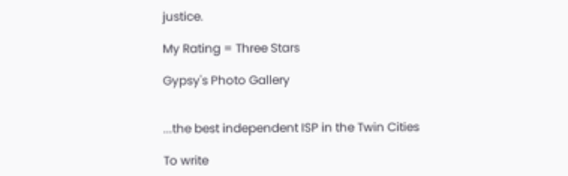justice.

My Rating = Three Stars

Gypsy's Photo Gallery


...the best independent ISP in the Twin Cities

To write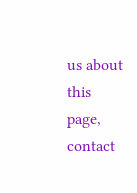us about this page,
contact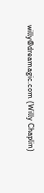willy@dreamagic.com (Willy Chaplin)